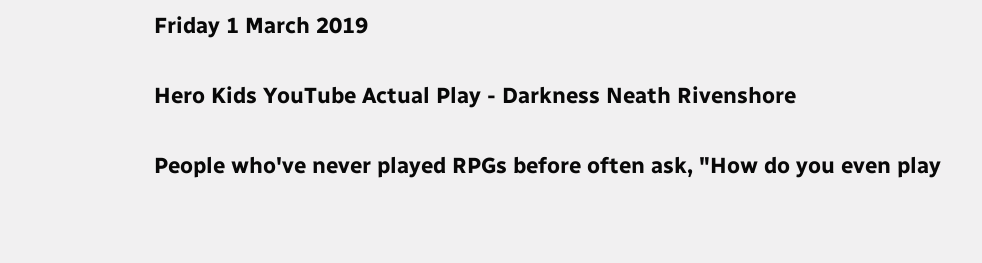Friday 1 March 2019

Hero Kids YouTube Actual Play - Darkness Neath Rivenshore

People who've never played RPGs before often ask, "How do you even play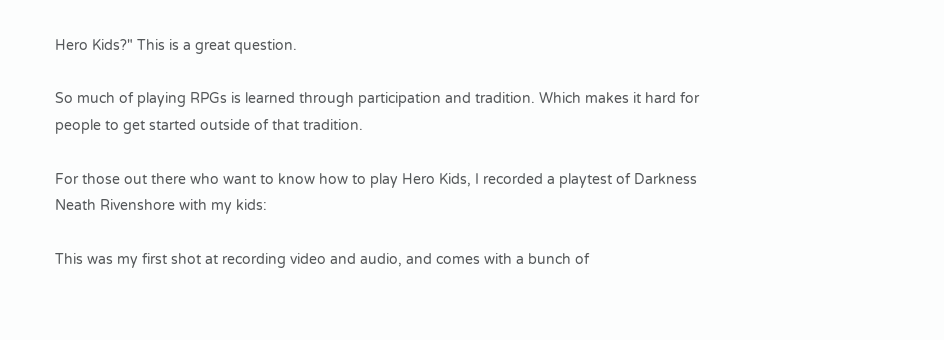Hero Kids?" This is a great question.

So much of playing RPGs is learned through participation and tradition. Which makes it hard for people to get started outside of that tradition.

For those out there who want to know how to play Hero Kids, I recorded a playtest of Darkness Neath Rivenshore with my kids:

This was my first shot at recording video and audio, and comes with a bunch of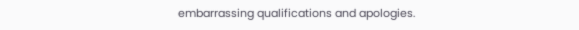embarrassing qualifications and apologies.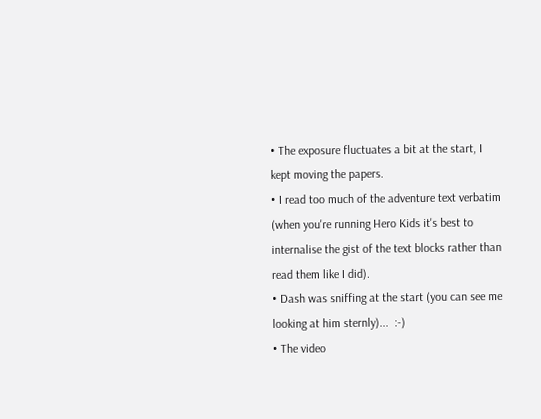• The exposure fluctuates a bit at the start, I kept moving the papers.
• I read too much of the adventure text verbatim (when you're running Hero Kids it's best to internalise the gist of the text blocks rather than read them like I did).
• Dash was sniffing at the start (you can see me looking at him sternly)...  :-)
• The video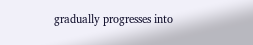gradually progresses into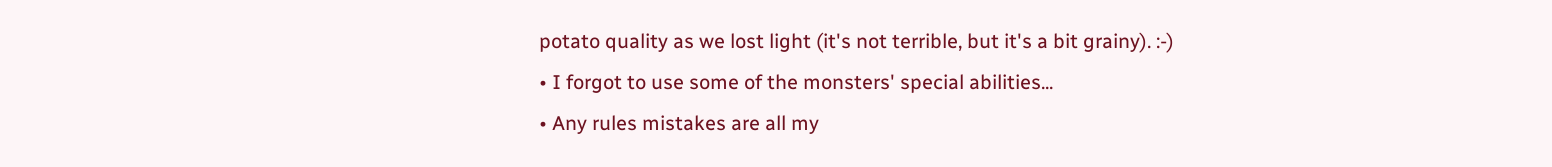potato quality as we lost light (it's not terrible, but it's a bit grainy). :-)
• I forgot to use some of the monsters' special abilities...
• Any rules mistakes are all my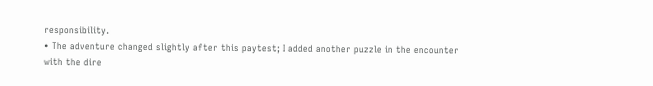responsibility.
• The adventure changed slightly after this paytest; I added another puzzle in the encounter with the dire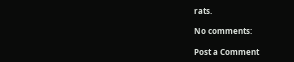rats.

No comments:

Post a Comment